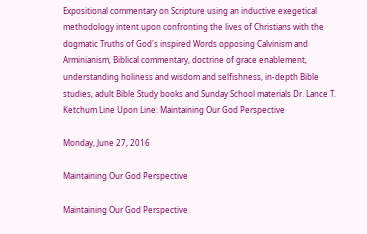Expositional commentary on Scripture using an inductive exegetical methodology intent upon confronting the lives of Christians with the dogmatic Truths of God's inspired Words opposing Calvinism and Arminianism, Biblical commentary, doctrine of grace enablement, understanding holiness and wisdom and selfishness, in-depth Bible studies, adult Bible Study books and Sunday School materials Dr. Lance T. Ketchum Line Upon Line: Maintaining Our God Perspective

Monday, June 27, 2016

Maintaining Our God Perspective

Maintaining Our God Perspective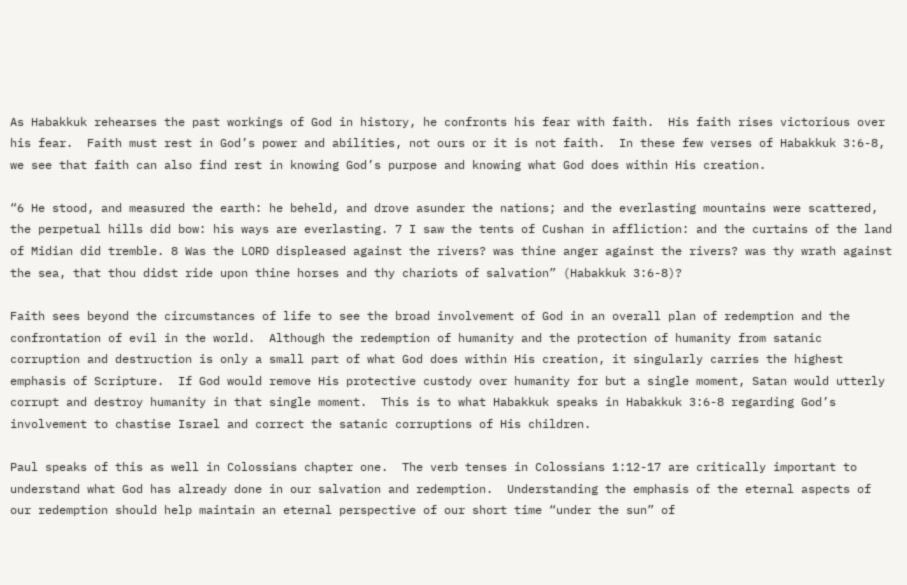As Habakkuk rehearses the past workings of God in history, he confronts his fear with faith.  His faith rises victorious over his fear.  Faith must rest in God’s power and abilities, not ours or it is not faith.  In these few verses of Habakkuk 3:6-8, we see that faith can also find rest in knowing God’s purpose and knowing what God does within His creation.

“6 He stood, and measured the earth: he beheld, and drove asunder the nations; and the everlasting mountains were scattered, the perpetual hills did bow: his ways are everlasting. 7 I saw the tents of Cushan in affliction: and the curtains of the land of Midian did tremble. 8 Was the LORD displeased against the rivers? was thine anger against the rivers? was thy wrath against the sea, that thou didst ride upon thine horses and thy chariots of salvation” (Habakkuk 3:6-8)?

Faith sees beyond the circumstances of life to see the broad involvement of God in an overall plan of redemption and the confrontation of evil in the world.  Although the redemption of humanity and the protection of humanity from satanic corruption and destruction is only a small part of what God does within His creation, it singularly carries the highest emphasis of Scripture.  If God would remove His protective custody over humanity for but a single moment, Satan would utterly corrupt and destroy humanity in that single moment.  This is to what Habakkuk speaks in Habakkuk 3:6-8 regarding God’s involvement to chastise Israel and correct the satanic corruptions of His children.

Paul speaks of this as well in Colossians chapter one.  The verb tenses in Colossians 1:12-17 are critically important to understand what God has already done in our salvation and redemption.  Understanding the emphasis of the eternal aspects of our redemption should help maintain an eternal perspective of our short time “under the sun” of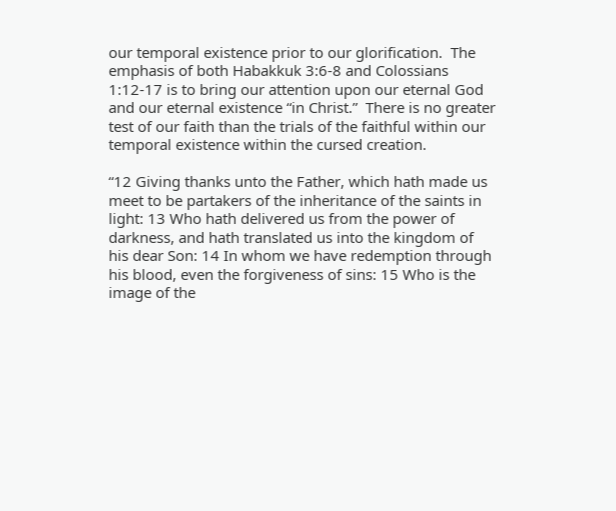our temporal existence prior to our glorification.  The emphasis of both Habakkuk 3:6-8 and Colossians 1:12-17 is to bring our attention upon our eternal God and our eternal existence “in Christ.”  There is no greater test of our faith than the trials of the faithful within our temporal existence within the cursed creation.

“12 Giving thanks unto the Father, which hath made us meet to be partakers of the inheritance of the saints in light: 13 Who hath delivered us from the power of darkness, and hath translated us into the kingdom of his dear Son: 14 In whom we have redemption through his blood, even the forgiveness of sins: 15 Who is the image of the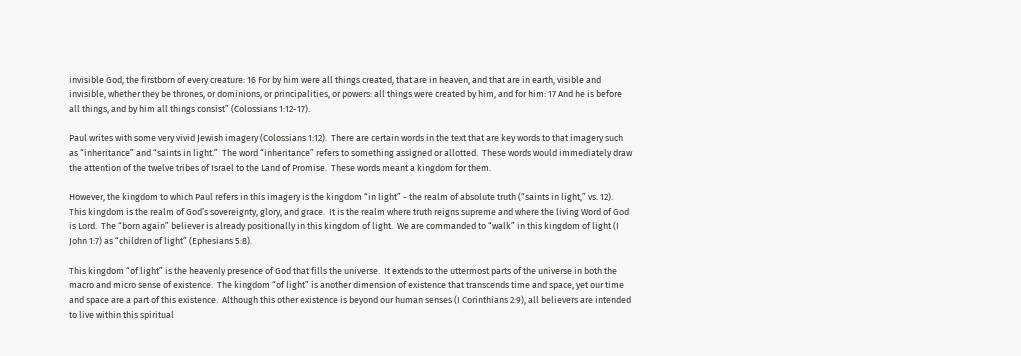invisible God, the firstborn of every creature: 16 For by him were all things created, that are in heaven, and that are in earth, visible and invisible, whether they be thrones, or dominions, or principalities, or powers: all things were created by him, and for him: 17 And he is before all things, and by him all things consist” (Colossians 1:12-17).

Paul writes with some very vivid Jewish imagery (Colossians 1:12).  There are certain words in the text that are key words to that imagery such as “inheritance” and “saints in light.”  The word “inheritance” refers to something assigned or allotted.  These words would immediately draw the attention of the twelve tribes of Israel to the Land of Promise.  These words meant a kingdom for them.

However, the kingdom to which Paul refers in this imagery is the kingdom “in light” - the realm of absolute truth (“saints in light,” vs. 12).  This kingdom is the realm of God’s sovereignty, glory, and grace.  It is the realm where truth reigns supreme and where the living Word of God is Lord.  The “born again” believer is already positionally in this kingdom of light.  We are commanded to “walk” in this kingdom of light (I John 1:7) as “children of light” (Ephesians 5:8).

This kingdom “of light” is the heavenly presence of God that fills the universe.  It extends to the uttermost parts of the universe in both the macro and micro sense of existence.  The kingdom “of light” is another dimension of existence that transcends time and space, yet our time and space are a part of this existence.  Although this other existence is beyond our human senses (I Corinthians 2:9), all believers are intended to live within this spiritual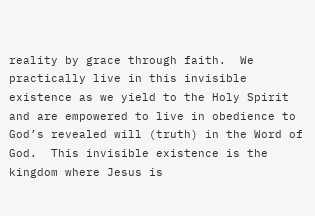reality by grace through faith.  We practically live in this invisible existence as we yield to the Holy Spirit and are empowered to live in obedience to God’s revealed will (truth) in the Word of God.  This invisible existence is the kingdom where Jesus is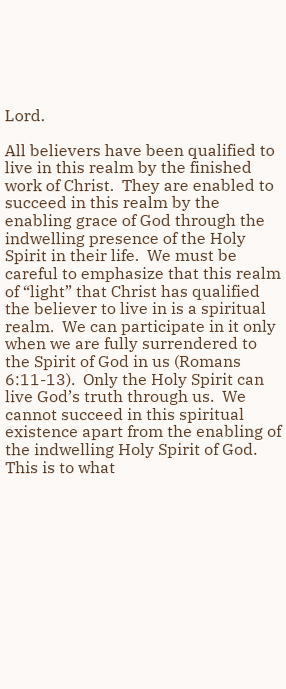Lord.

All believers have been qualified to live in this realm by the finished work of Christ.  They are enabled to succeed in this realm by the enabling grace of God through the indwelling presence of the Holy Spirit in their life.  We must be careful to emphasize that this realm of “light” that Christ has qualified the believer to live in is a spiritual realm.  We can participate in it only when we are fully surrendered to the Spirit of God in us (Romans 6:11-13).  Only the Holy Spirit can live God’s truth through us.  We cannot succeed in this spiritual existence apart from the enabling of the indwelling Holy Spirit of God.  This is to what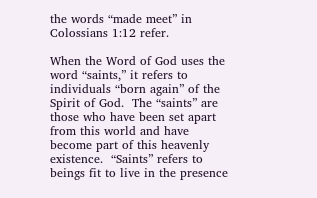the words “made meet” in Colossians 1:12 refer.

When the Word of God uses the word “saints,” it refers to individuals “born again” of the Spirit of God.  The “saints” are those who have been set apart from this world and have become part of this heavenly existence.  “Saints” refers to beings fit to live in the presence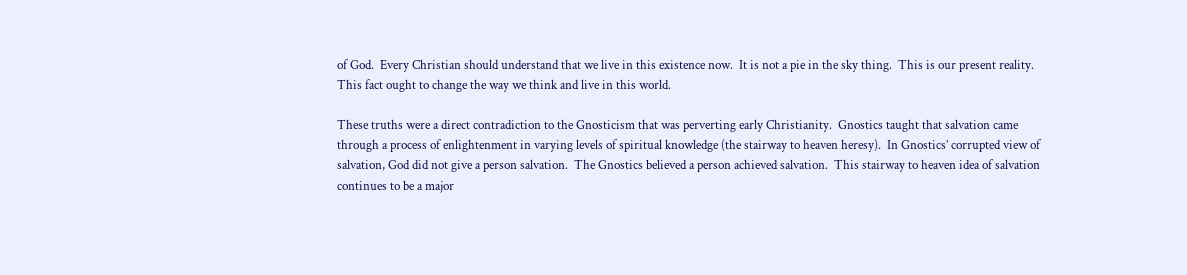of God.  Every Christian should understand that we live in this existence now.  It is not a pie in the sky thing.  This is our present reality.  This fact ought to change the way we think and live in this world.

These truths were a direct contradiction to the Gnosticism that was perverting early Christianity.  Gnostics taught that salvation came through a process of enlightenment in varying levels of spiritual knowledge (the stairway to heaven heresy).  In Gnostics’ corrupted view of salvation, God did not give a person salvation.  The Gnostics believed a person achieved salvation.  This stairway to heaven idea of salvation continues to be a major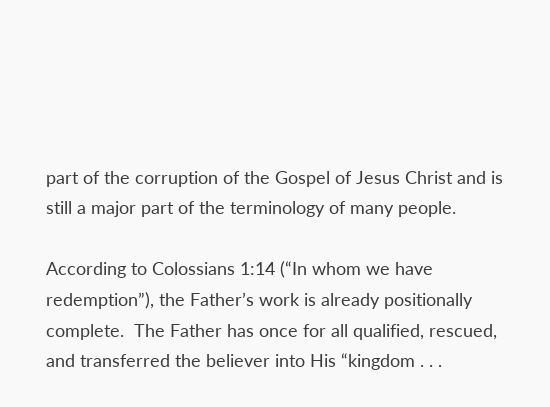part of the corruption of the Gospel of Jesus Christ and is still a major part of the terminology of many people.

According to Colossians 1:14 (“In whom we have redemption”), the Father’s work is already positionally complete.  The Father has once for all qualified, rescued, and transferred the believer into His “kingdom . . .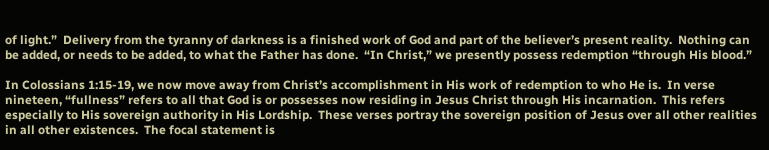of light.”  Delivery from the tyranny of darkness is a finished work of God and part of the believer’s present reality.  Nothing can be added, or needs to be added, to what the Father has done.  “In Christ,” we presently possess redemption “through His blood.”

In Colossians 1:15-19, we now move away from Christ’s accomplishment in His work of redemption to who He is.  In verse nineteen, “fullness” refers to all that God is or possesses now residing in Jesus Christ through His incarnation.  This refers especially to His sovereign authority in His Lordship.  These verses portray the sovereign position of Jesus over all other realities in all other existences.  The focal statement is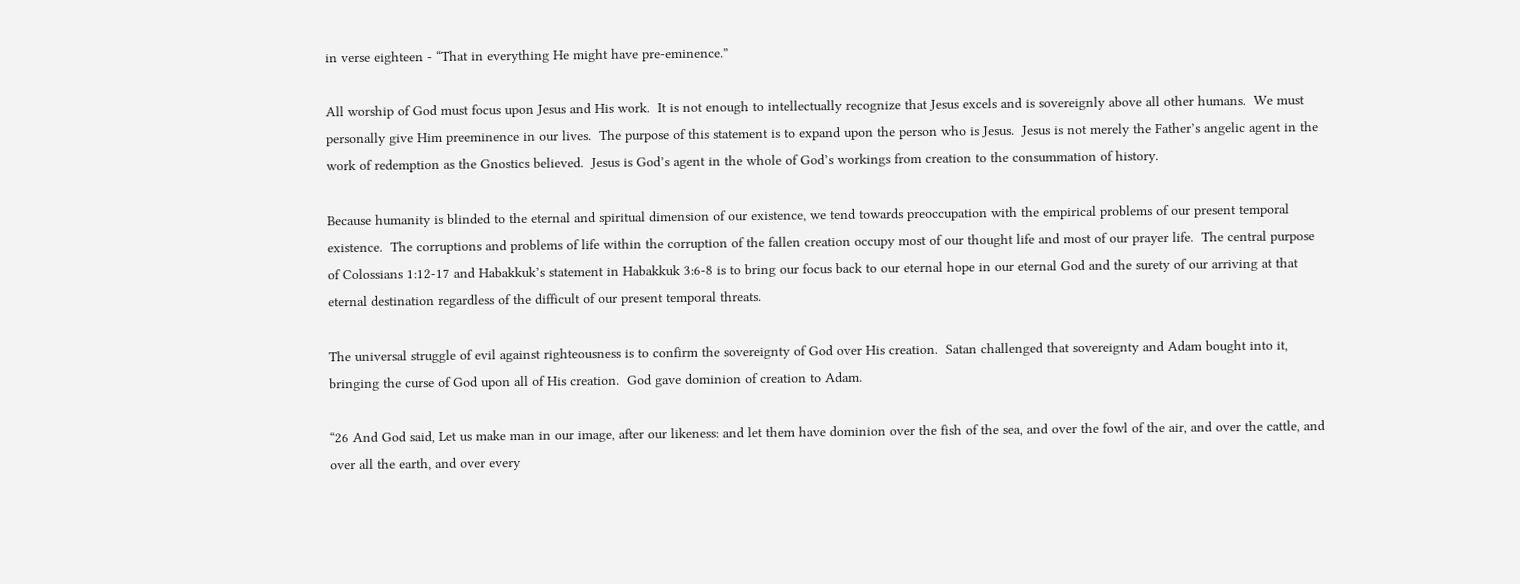in verse eighteen - “That in everything He might have pre-eminence.”

All worship of God must focus upon Jesus and His work.  It is not enough to intellectually recognize that Jesus excels and is sovereignly above all other humans.  We must personally give Him preeminence in our lives.  The purpose of this statement is to expand upon the person who is Jesus.  Jesus is not merely the Father’s angelic agent in the work of redemption as the Gnostics believed.  Jesus is God’s agent in the whole of God’s workings from creation to the consummation of history.

Because humanity is blinded to the eternal and spiritual dimension of our existence, we tend towards preoccupation with the empirical problems of our present temporal existence.  The corruptions and problems of life within the corruption of the fallen creation occupy most of our thought life and most of our prayer life.  The central purpose of Colossians 1:12-17 and Habakkuk’s statement in Habakkuk 3:6-8 is to bring our focus back to our eternal hope in our eternal God and the surety of our arriving at that eternal destination regardless of the difficult of our present temporal threats.

The universal struggle of evil against righteousness is to confirm the sovereignty of God over His creation.  Satan challenged that sovereignty and Adam bought into it, bringing the curse of God upon all of His creation.  God gave dominion of creation to Adam.

“26 And God said, Let us make man in our image, after our likeness: and let them have dominion over the fish of the sea, and over the fowl of the air, and over the cattle, and over all the earth, and over every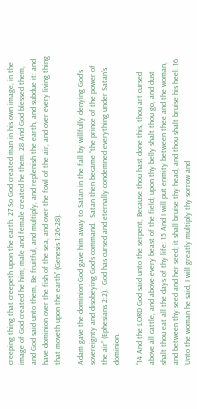creeping thing that creepeth upon the earth. 27 So God created man in his own image, in the image of God created he him; male and female created he them. 28 And God blessed them, and God said unto them, Be fruitful, and multiply, and replenish the earth, and subdue it: and have dominion over the fish of the sea, and over the fowl of the air, and over every living thing that moveth upon the earth” (Genesis 1:26-28).

Adam gave the dominion God gave him away to Satan in the fall by willfully denying God’s sovereignty and disobeying God’s command.  Satan then became “the prince of the power of the air” (Ephesians 2:2).  God has cursed and eternally condemned everything under Satan’s dominion.

“14 And the LORD God said unto the serpent, Because thou hast done this, thou art cursed above all cattle, and above every beast of the field; upon thy belly shalt thou go, and dust shalt thou eat all the days of thy life: 15 And I will put enmity between thee and the woman, and between thy seed and her seed; it shall bruise thy head, and thou shalt bruise his heel. 16 Unto the woman he said, I will greatly multiply thy sorrow and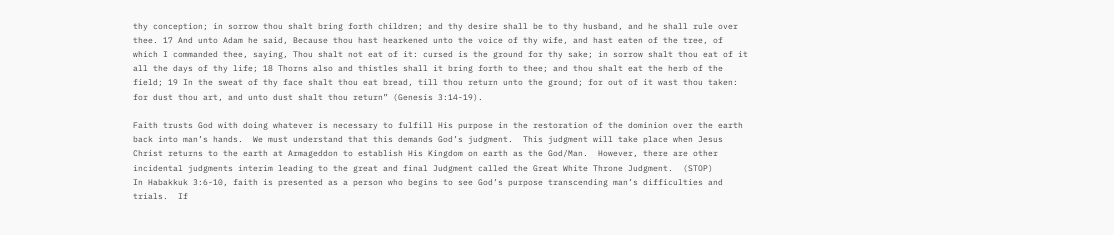thy conception; in sorrow thou shalt bring forth children; and thy desire shall be to thy husband, and he shall rule over thee. 17 And unto Adam he said, Because thou hast hearkened unto the voice of thy wife, and hast eaten of the tree, of which I commanded thee, saying, Thou shalt not eat of it: cursed is the ground for thy sake; in sorrow shalt thou eat of it all the days of thy life; 18 Thorns also and thistles shall it bring forth to thee; and thou shalt eat the herb of the field; 19 In the sweat of thy face shalt thou eat bread, till thou return unto the ground; for out of it wast thou taken: for dust thou art, and unto dust shalt thou return” (Genesis 3:14-19).

Faith trusts God with doing whatever is necessary to fulfill His purpose in the restoration of the dominion over the earth back into man’s hands.  We must understand that this demands God’s judgment.  This judgment will take place when Jesus Christ returns to the earth at Armageddon to establish His Kingdom on earth as the God/Man.  However, there are other incidental judgments interim leading to the great and final Judgment called the Great White Throne Judgment.  (STOP)
In Habakkuk 3:6-10, faith is presented as a person who begins to see God’s purpose transcending man’s difficulties and trials.  If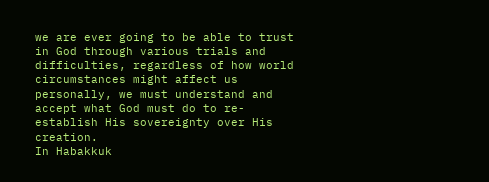we are ever going to be able to trust in God through various trials and difficulties, regardless of how world circumstances might affect us personally, we must understand and accept what God must do to re-establish His sovereignty over His creation.
In Habakkuk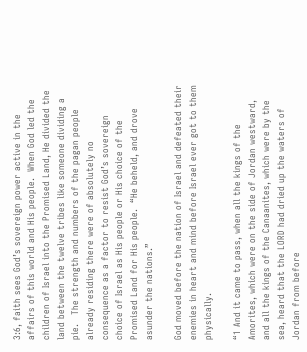3:6, faith sees God’s sovereign power active in the affairs of this world and His people.  When God led the children of Israel into the Promised Land, He divided the land between the twelve tribes like someone dividing a pie.   The strength and numbers of the pagan people already residing there were of absolutely no consequence as a factor to resist God’s sovereign choice of Israel as His people or His choice of the Promised Land for His people.  “He beheld, and drove asunder the nations.”

God moved before the nation of Israel and defeated their enemies in heart and mind before Israel ever got to them physically.

“1 And it came to pass, when all the kings of the Amorites, which were on the side of Jordan westward, and all the kings of the Canaanites, which were by the sea, heard that the LORD had dried up the waters of Jordan from before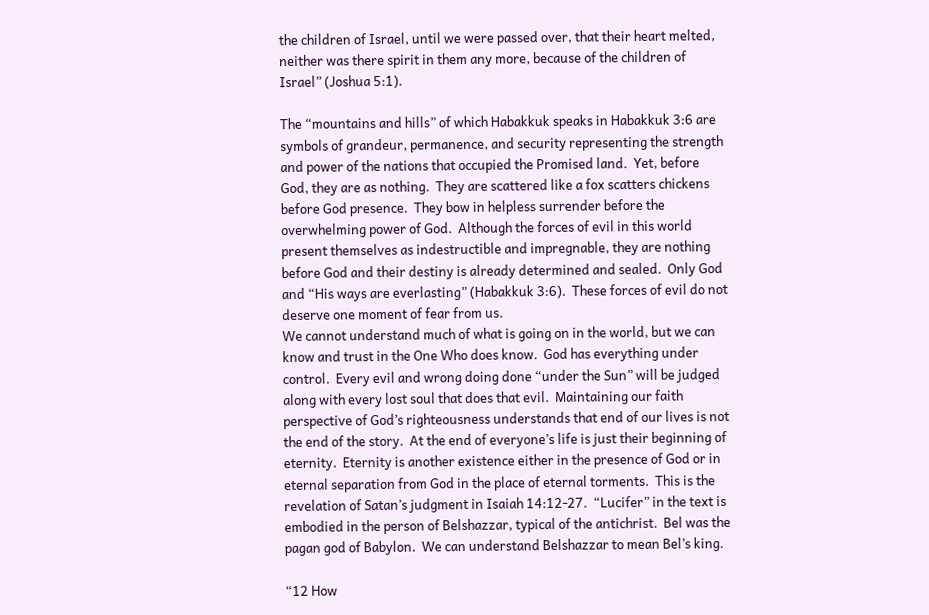the children of Israel, until we were passed over, that their heart melted, neither was there spirit in them any more, because of the children of Israel” (Joshua 5:1).

The “mountains and hills” of which Habakkuk speaks in Habakkuk 3:6 are symbols of grandeur, permanence, and security representing the strength and power of the nations that occupied the Promised land.  Yet, before God, they are as nothing.  They are scattered like a fox scatters chickens before God presence.  They bow in helpless surrender before the overwhelming power of God.  Although the forces of evil in this world present themselves as indestructible and impregnable, they are nothing before God and their destiny is already determined and sealed.  Only God and “His ways are everlasting” (Habakkuk 3:6).  These forces of evil do not deserve one moment of fear from us.
We cannot understand much of what is going on in the world, but we can know and trust in the One Who does know.  God has everything under control.  Every evil and wrong doing done “under the Sun” will be judged along with every lost soul that does that evil.  Maintaining our faith perspective of God’s righteousness understands that end of our lives is not the end of the story.  At the end of everyone’s life is just their beginning of eternity.  Eternity is another existence either in the presence of God or in eternal separation from God in the place of eternal torments.  This is the revelation of Satan’s judgment in Isaiah 14:12-27.  “Lucifer” in the text is embodied in the person of Belshazzar, typical of the antichrist.  Bel was the pagan god of Babylon.  We can understand Belshazzar to mean Bel’s king.

“12 How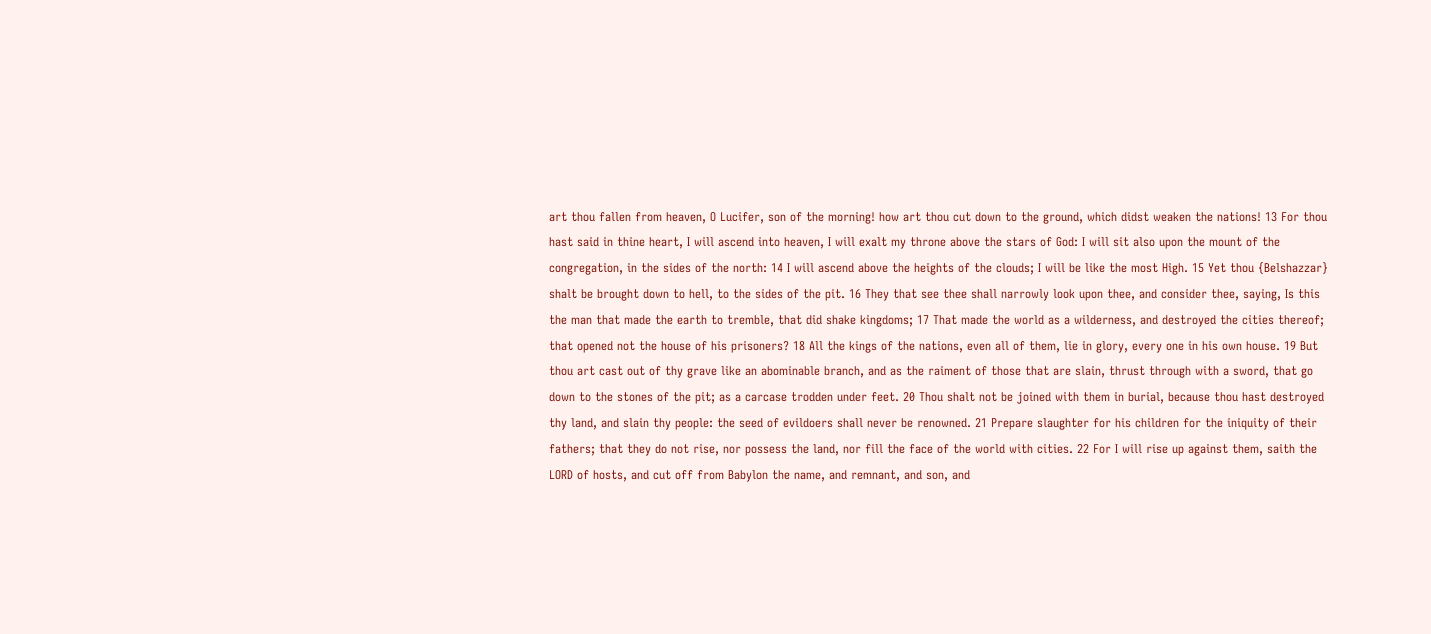art thou fallen from heaven, O Lucifer, son of the morning! how art thou cut down to the ground, which didst weaken the nations! 13 For thou hast said in thine heart, I will ascend into heaven, I will exalt my throne above the stars of God: I will sit also upon the mount of the congregation, in the sides of the north: 14 I will ascend above the heights of the clouds; I will be like the most High. 15 Yet thou {Belshazzar} shalt be brought down to hell, to the sides of the pit. 16 They that see thee shall narrowly look upon thee, and consider thee, saying, Is this the man that made the earth to tremble, that did shake kingdoms; 17 That made the world as a wilderness, and destroyed the cities thereof; that opened not the house of his prisoners? 18 All the kings of the nations, even all of them, lie in glory, every one in his own house. 19 But thou art cast out of thy grave like an abominable branch, and as the raiment of those that are slain, thrust through with a sword, that go down to the stones of the pit; as a carcase trodden under feet. 20 Thou shalt not be joined with them in burial, because thou hast destroyed thy land, and slain thy people: the seed of evildoers shall never be renowned. 21 Prepare slaughter for his children for the iniquity of their fathers; that they do not rise, nor possess the land, nor fill the face of the world with cities. 22 For I will rise up against them, saith the LORD of hosts, and cut off from Babylon the name, and remnant, and son, and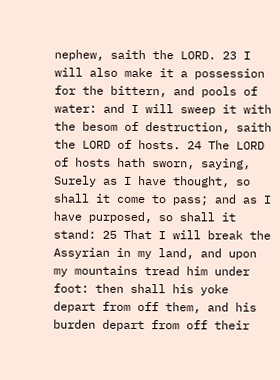nephew, saith the LORD. 23 I will also make it a possession for the bittern, and pools of water: and I will sweep it with the besom of destruction, saith the LORD of hosts. 24 The LORD of hosts hath sworn, saying, Surely as I have thought, so shall it come to pass; and as I have purposed, so shall it stand: 25 That I will break the Assyrian in my land, and upon my mountains tread him under foot: then shall his yoke depart from off them, and his burden depart from off their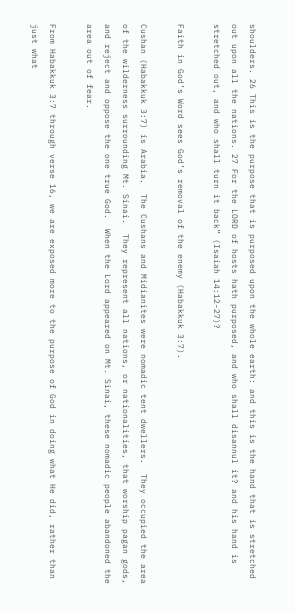shoulders. 26 This is the purpose that is purposed upon the whole earth: and this is the hand that is stretched out upon all the nations. 27 For the LORD of hosts hath purposed, and who shall disannul it? and his hand is stretched out, and who shall turn it back” (Isaiah 14:12-27)?

Faith in God’s Word sees God’s removal of the enemy (Habakkuk 3:7).

Cushan (Habakkuk 3:7) is Arabia.  The Cushans and Midianites were nomadic tent dwellers.  They occupied the area of the wilderness surrounding Mt. Sinai.  They represent all nations, or nationalities, that worship pagan gods, and reject and oppose the one true God.  When the Lord appeared on Mt. Sinai, these nomadic people abandoned the area out of fear.

From Habakkuk 3:7 through verse 16, we are exposed more to the purpose of God in doing what He did, rather than just what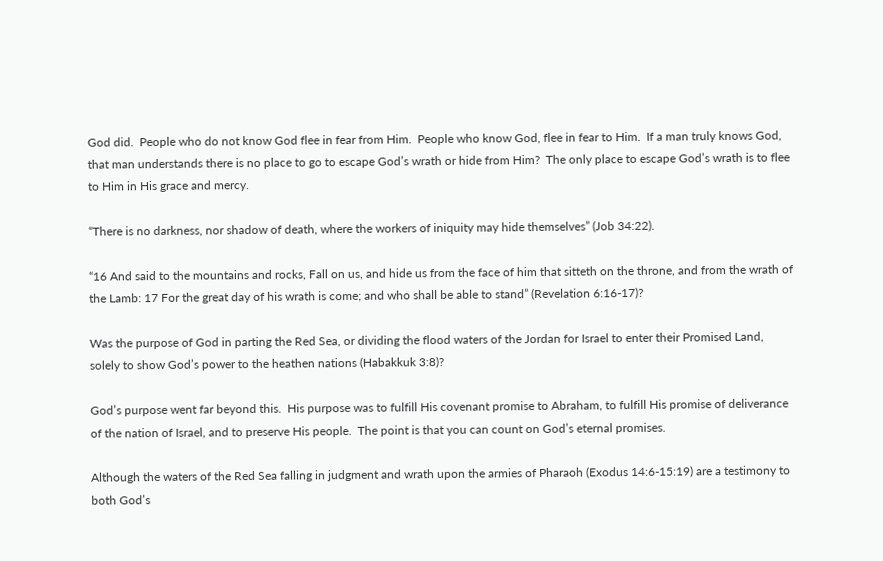God did.  People who do not know God flee in fear from Him.  People who know God, flee in fear to Him.  If a man truly knows God, that man understands there is no place to go to escape God’s wrath or hide from Him?  The only place to escape God’s wrath is to flee to Him in His grace and mercy.

“There is no darkness, nor shadow of death, where the workers of iniquity may hide themselves” (Job 34:22).

“16 And said to the mountains and rocks, Fall on us, and hide us from the face of him that sitteth on the throne, and from the wrath of the Lamb: 17 For the great day of his wrath is come; and who shall be able to stand” (Revelation 6:16-17)?

Was the purpose of God in parting the Red Sea, or dividing the flood waters of the Jordan for Israel to enter their Promised Land, solely to show God’s power to the heathen nations (Habakkuk 3:8)?

God’s purpose went far beyond this.  His purpose was to fulfill His covenant promise to Abraham, to fulfill His promise of deliverance of the nation of Israel, and to preserve His people.  The point is that you can count on God’s eternal promises.

Although the waters of the Red Sea falling in judgment and wrath upon the armies of Pharaoh (Exodus 14:6-15:19) are a testimony to both God’s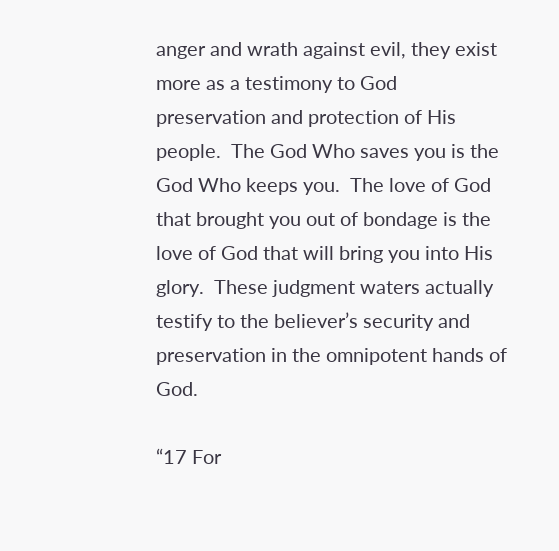anger and wrath against evil, they exist more as a testimony to God preservation and protection of His people.  The God Who saves you is the God Who keeps you.  The love of God that brought you out of bondage is the love of God that will bring you into His glory.  These judgment waters actually testify to the believer’s security and preservation in the omnipotent hands of God.

“17 For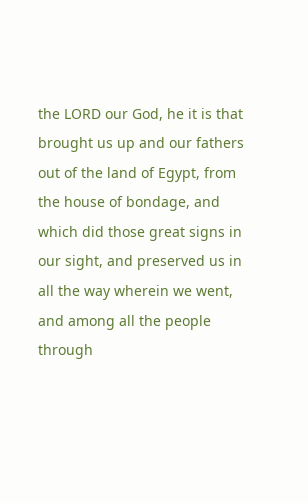the LORD our God, he it is that brought us up and our fathers out of the land of Egypt, from the house of bondage, and which did those great signs in our sight, and preserved us in all the way wherein we went, and among all the people through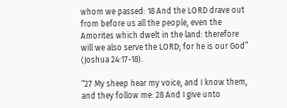whom we passed: 18 And the LORD drave out from before us all the people, even the Amorites which dwelt in the land: therefore will we also serve the LORD; for he is our God” (Joshua 24:17-18).

“27 My sheep hear my voice, and I know them, and they follow me: 28 And I give unto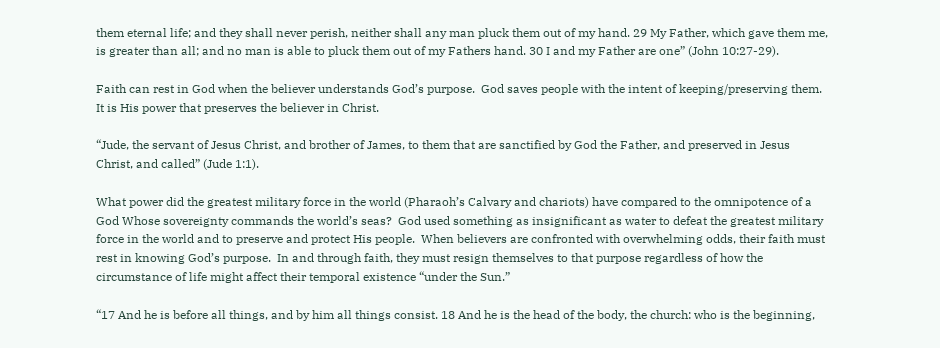them eternal life; and they shall never perish, neither shall any man pluck them out of my hand. 29 My Father, which gave them me, is greater than all; and no man is able to pluck them out of my Fathers hand. 30 I and my Father are one” (John 10:27-29).

Faith can rest in God when the believer understands God’s purpose.  God saves people with the intent of keeping/preserving them.  It is His power that preserves the believer in Christ.

“Jude, the servant of Jesus Christ, and brother of James, to them that are sanctified by God the Father, and preserved in Jesus Christ, and called” (Jude 1:1).

What power did the greatest military force in the world (Pharaoh’s Calvary and chariots) have compared to the omnipotence of a God Whose sovereignty commands the world’s seas?  God used something as insignificant as water to defeat the greatest military force in the world and to preserve and protect His people.  When believers are confronted with overwhelming odds, their faith must rest in knowing God’s purpose.  In and through faith, they must resign themselves to that purpose regardless of how the circumstance of life might affect their temporal existence “under the Sun.”

“17 And he is before all things, and by him all things consist. 18 And he is the head of the body, the church: who is the beginning,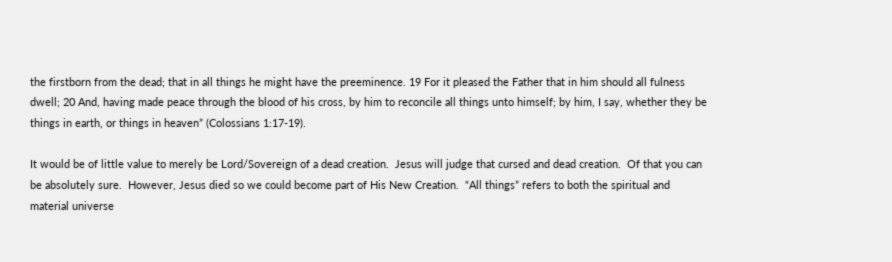the firstborn from the dead; that in all things he might have the preeminence. 19 For it pleased the Father that in him should all fulness dwell; 20 And, having made peace through the blood of his cross, by him to reconcile all things unto himself; by him, I say, whether they be things in earth, or things in heaven” (Colossians 1:17-19).

It would be of little value to merely be Lord/Sovereign of a dead creation.  Jesus will judge that cursed and dead creation.  Of that you can be absolutely sure.  However, Jesus died so we could become part of His New Creation.  “All things” refers to both the spiritual and material universe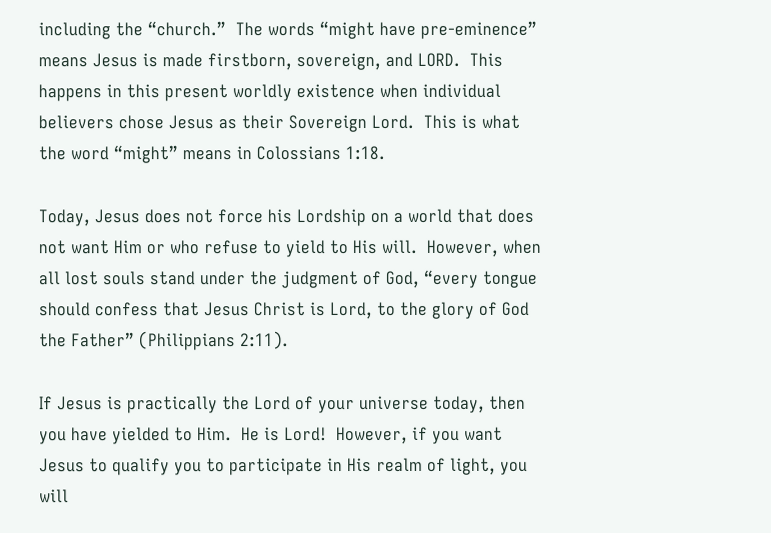including the “church.”  The words “might have pre-eminence” means Jesus is made firstborn, sovereign, and LORD.  This happens in this present worldly existence when individual believers chose Jesus as their Sovereign Lord.  This is what the word “might” means in Colossians 1:18.

Today, Jesus does not force his Lordship on a world that does not want Him or who refuse to yield to His will.  However, when all lost souls stand under the judgment of God, “every tongue should confess that Jesus Christ is Lord, to the glory of God the Father” (Philippians 2:11).

If Jesus is practically the Lord of your universe today, then you have yielded to Him.  He is Lord!  However, if you want Jesus to qualify you to participate in His realm of light, you will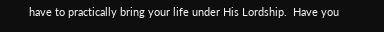have to practically bring your life under His Lordship.  Have you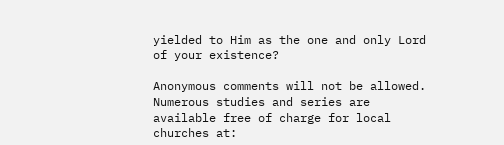yielded to Him as the one and only Lord of your existence?

Anonymous comments will not be allowed.
Numerous studies and series are available free of charge for local churches at: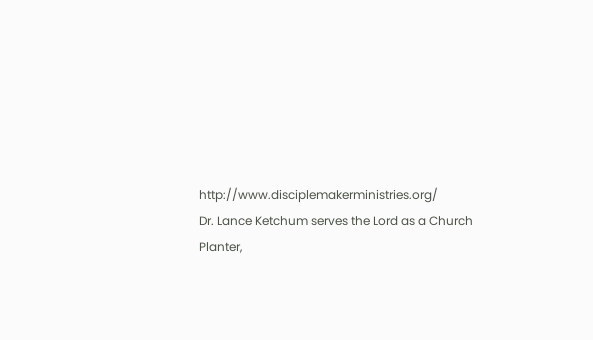http://www.disciplemakerministries.org/
Dr. Lance Ketchum serves the Lord as a Church Planter,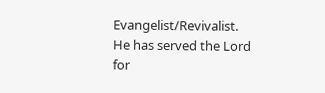Evangelist/Revivalist.
He has served the Lord for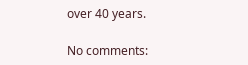over 40 years.

No comments: